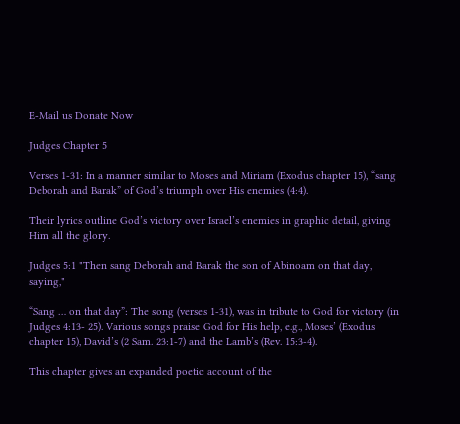E-Mail us Donate Now

Judges Chapter 5

Verses 1-31: In a manner similar to Moses and Miriam (Exodus chapter 15), “sang Deborah and Barak” of God’s triumph over His enemies (4:4).

Their lyrics outline God’s victory over Israel’s enemies in graphic detail, giving Him all the glory.

Judges 5:1 "Then sang Deborah and Barak the son of Abinoam on that day, saying,"

“Sang … on that day”: The song (verses 1-31), was in tribute to God for victory (in Judges 4:13- 25). Various songs praise God for His help, e.g., Moses’ (Exodus chapter 15), David’s (2 Sam. 23:1-7) and the Lamb’s (Rev. 15:3-4).

This chapter gives an expanded poetic account of the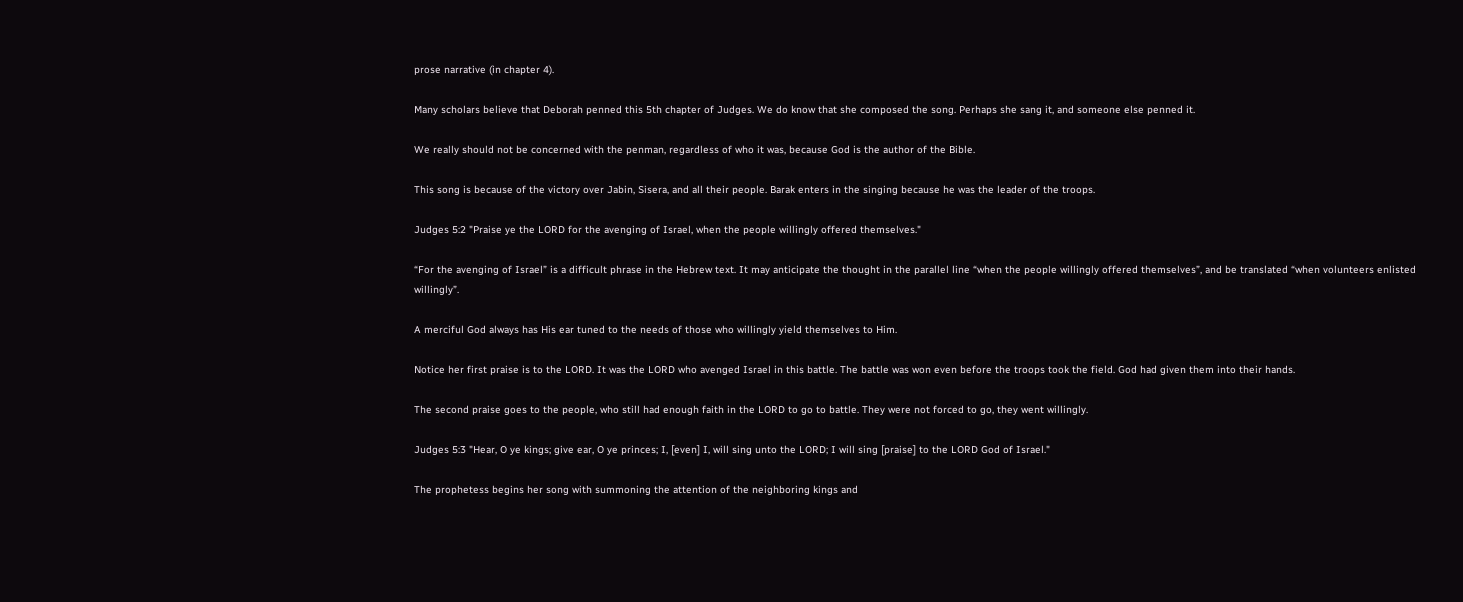prose narrative (in chapter 4).

Many scholars believe that Deborah penned this 5th chapter of Judges. We do know that she composed the song. Perhaps she sang it, and someone else penned it.

We really should not be concerned with the penman, regardless of who it was, because God is the author of the Bible.

This song is because of the victory over Jabin, Sisera, and all their people. Barak enters in the singing because he was the leader of the troops.

Judges 5:2 "Praise ye the LORD for the avenging of Israel, when the people willingly offered themselves."

“For the avenging of Israel” is a difficult phrase in the Hebrew text. It may anticipate the thought in the parallel line “when the people willingly offered themselves”, and be translated “when volunteers enlisted willingly”.

A merciful God always has His ear tuned to the needs of those who willingly yield themselves to Him.

Notice her first praise is to the LORD. It was the LORD who avenged Israel in this battle. The battle was won even before the troops took the field. God had given them into their hands.

The second praise goes to the people, who still had enough faith in the LORD to go to battle. They were not forced to go, they went willingly.

Judges 5:3 "Hear, O ye kings; give ear, O ye princes; I, [even] I, will sing unto the LORD; I will sing [praise] to the LORD God of Israel."

The prophetess begins her song with summoning the attention of the neighboring kings and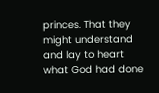princes. That they might understand and lay to heart what God had done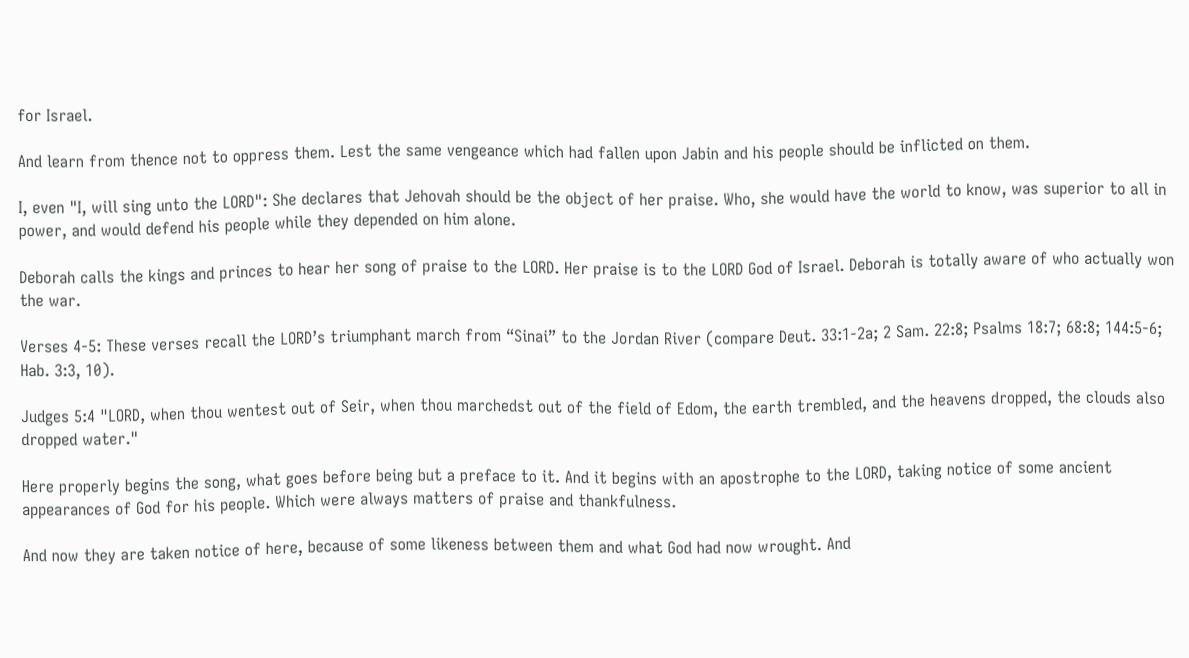for Israel.

And learn from thence not to oppress them. Lest the same vengeance which had fallen upon Jabin and his people should be inflicted on them.

I, even "I, will sing unto the LORD": She declares that Jehovah should be the object of her praise. Who, she would have the world to know, was superior to all in power, and would defend his people while they depended on him alone.

Deborah calls the kings and princes to hear her song of praise to the LORD. Her praise is to the LORD God of Israel. Deborah is totally aware of who actually won the war.

Verses 4-5: These verses recall the LORD’s triumphant march from “Sinai” to the Jordan River (compare Deut. 33:1-2a; 2 Sam. 22:8; Psalms 18:7; 68:8; 144:5-6; Hab. 3:3, 10).

Judges 5:4 "LORD, when thou wentest out of Seir, when thou marchedst out of the field of Edom, the earth trembled, and the heavens dropped, the clouds also dropped water."

Here properly begins the song, what goes before being but a preface to it. And it begins with an apostrophe to the LORD, taking notice of some ancient appearances of God for his people. Which were always matters of praise and thankfulness.

And now they are taken notice of here, because of some likeness between them and what God had now wrought. And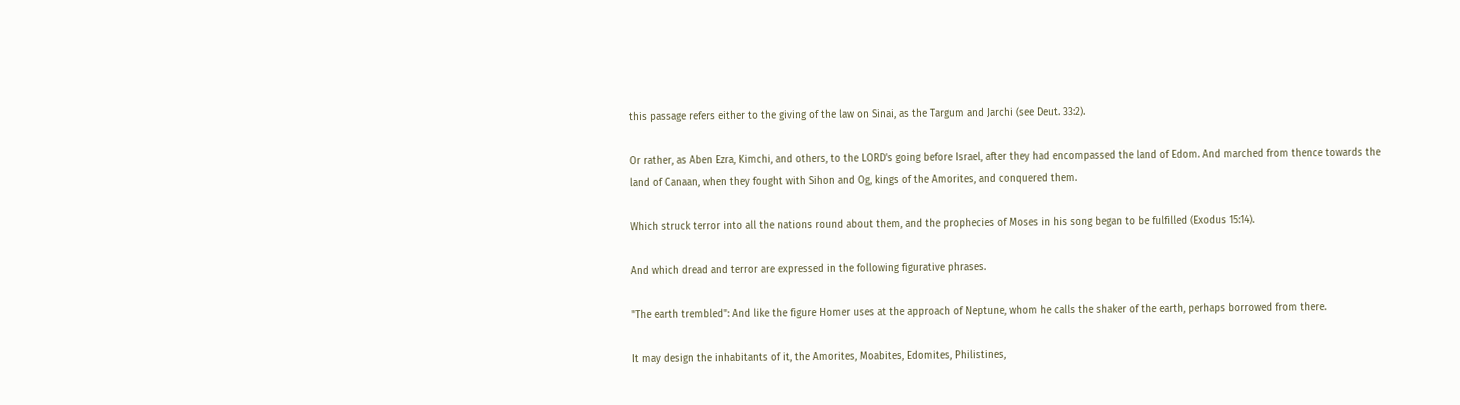this passage refers either to the giving of the law on Sinai, as the Targum and Jarchi (see Deut. 33:2).

Or rather, as Aben Ezra, Kimchi, and others, to the LORD's going before Israel, after they had encompassed the land of Edom. And marched from thence towards the land of Canaan, when they fought with Sihon and Og, kings of the Amorites, and conquered them.

Which struck terror into all the nations round about them, and the prophecies of Moses in his song began to be fulfilled (Exodus 15:14).

And which dread and terror are expressed in the following figurative phrases.

"The earth trembled": And like the figure Homer uses at the approach of Neptune, whom he calls the shaker of the earth, perhaps borrowed from there.

It may design the inhabitants of it, the Amorites, Moabites, Edomites, Philistines,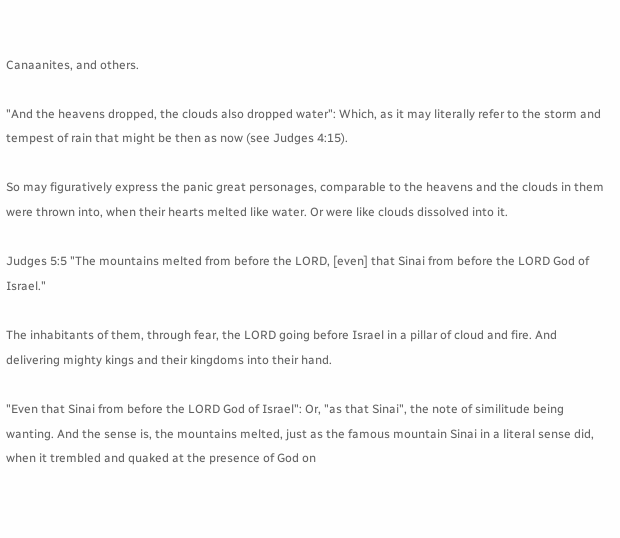Canaanites, and others.

"And the heavens dropped, the clouds also dropped water": Which, as it may literally refer to the storm and tempest of rain that might be then as now (see Judges 4:15).

So may figuratively express the panic great personages, comparable to the heavens and the clouds in them were thrown into, when their hearts melted like water. Or were like clouds dissolved into it.

Judges 5:5 "The mountains melted from before the LORD, [even] that Sinai from before the LORD God of Israel."

The inhabitants of them, through fear, the LORD going before Israel in a pillar of cloud and fire. And delivering mighty kings and their kingdoms into their hand.

"Even that Sinai from before the LORD God of Israel": Or, "as that Sinai", the note of similitude being wanting. And the sense is, the mountains melted, just as the famous mountain Sinai in a literal sense did, when it trembled and quaked at the presence of God on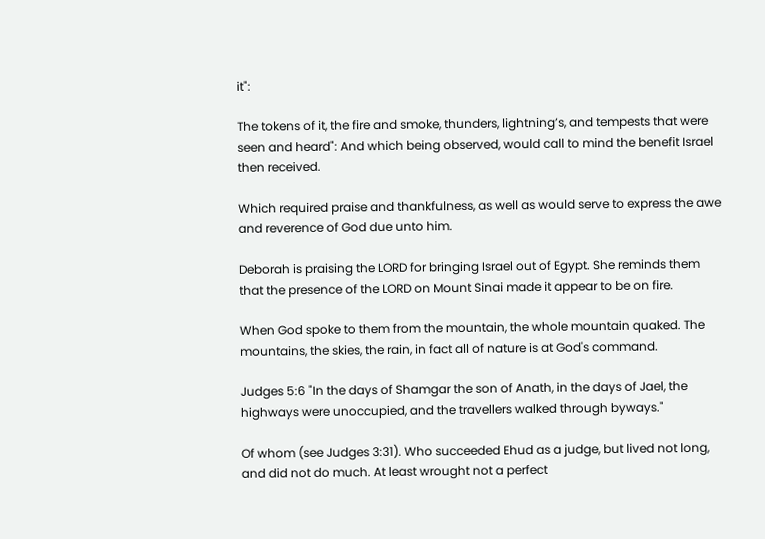it":

The tokens of it, the fire and smoke, thunders, lightning’s, and tempests that were seen and heard": And which being observed, would call to mind the benefit Israel then received.

Which required praise and thankfulness, as well as would serve to express the awe and reverence of God due unto him.

Deborah is praising the LORD for bringing Israel out of Egypt. She reminds them that the presence of the LORD on Mount Sinai made it appear to be on fire.

When God spoke to them from the mountain, the whole mountain quaked. The mountains, the skies, the rain, in fact all of nature is at God's command.

Judges 5:6 "In the days of Shamgar the son of Anath, in the days of Jael, the highways were unoccupied, and the travellers walked through byways."

Of whom (see Judges 3:31). Who succeeded Ehud as a judge, but lived not long, and did not do much. At least wrought not a perfect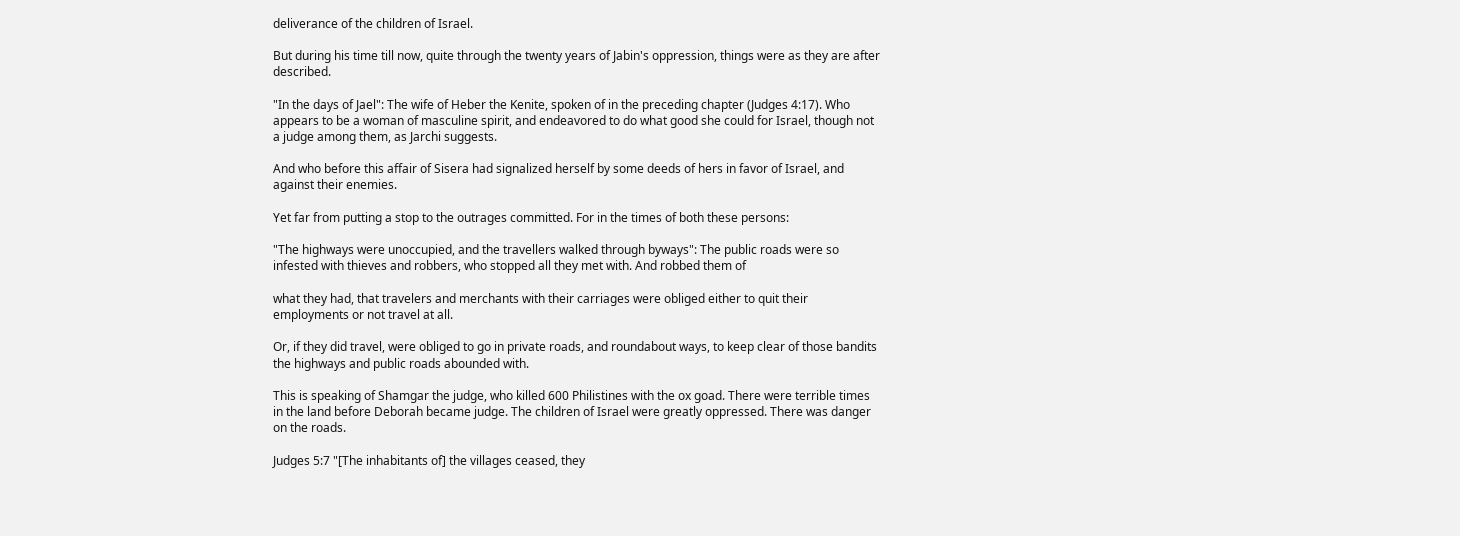deliverance of the children of Israel.

But during his time till now, quite through the twenty years of Jabin's oppression, things were as they are after described.

"In the days of Jael": The wife of Heber the Kenite, spoken of in the preceding chapter (Judges 4:17). Who appears to be a woman of masculine spirit, and endeavored to do what good she could for Israel, though not a judge among them, as Jarchi suggests.

And who before this affair of Sisera had signalized herself by some deeds of hers in favor of Israel, and against their enemies.

Yet far from putting a stop to the outrages committed. For in the times of both these persons:

"The highways were unoccupied, and the travellers walked through byways": The public roads were so infested with thieves and robbers, who stopped all they met with. And robbed them of

what they had, that travelers and merchants with their carriages were obliged either to quit their employments or not travel at all.

Or, if they did travel, were obliged to go in private roads, and roundabout ways, to keep clear of those bandits the highways and public roads abounded with.

This is speaking of Shamgar the judge, who killed 600 Philistines with the ox goad. There were terrible times in the land before Deborah became judge. The children of Israel were greatly oppressed. There was danger on the roads.

Judges 5:7 "[The inhabitants of] the villages ceased, they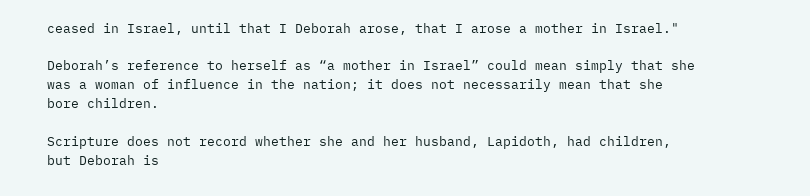ceased in Israel, until that I Deborah arose, that I arose a mother in Israel."

Deborah’s reference to herself as “a mother in Israel” could mean simply that she was a woman of influence in the nation; it does not necessarily mean that she bore children.

Scripture does not record whether she and her husband, Lapidoth, had children, but Deborah is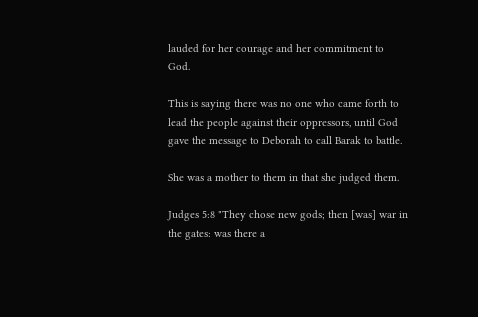lauded for her courage and her commitment to God.

This is saying there was no one who came forth to lead the people against their oppressors, until God gave the message to Deborah to call Barak to battle.

She was a mother to them in that she judged them.

Judges 5:8 "They chose new gods; then [was] war in the gates: was there a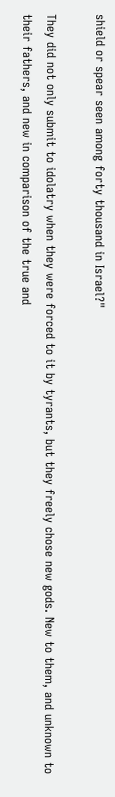shield or spear seen among forty thousand in Israel?"

They did not only submit to idolatry when they were forced to it by tyrants, but they freely chose new gods. New to them, and unknown to their fathers, and new in comparison of the true and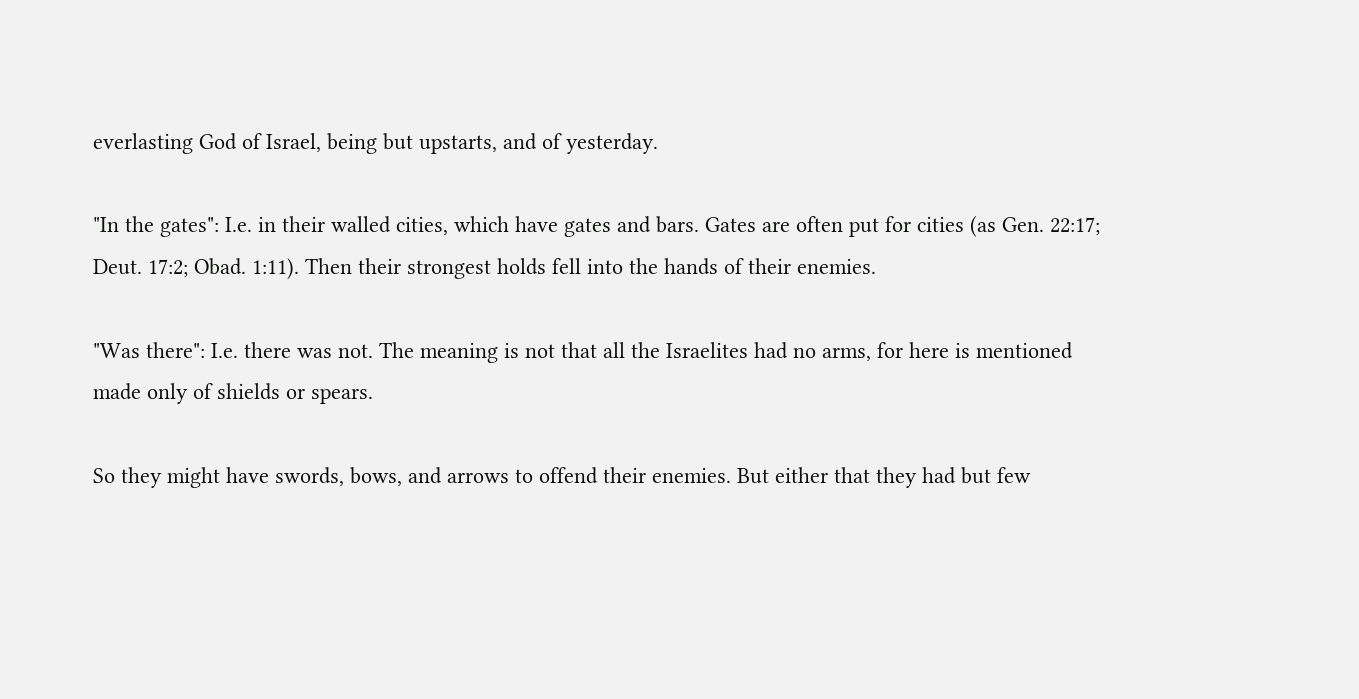everlasting God of Israel, being but upstarts, and of yesterday.

"In the gates": I.e. in their walled cities, which have gates and bars. Gates are often put for cities (as Gen. 22:17; Deut. 17:2; Obad. 1:11). Then their strongest holds fell into the hands of their enemies.

"Was there": I.e. there was not. The meaning is not that all the Israelites had no arms, for here is mentioned made only of shields or spears.

So they might have swords, bows, and arrows to offend their enemies. But either that they had but few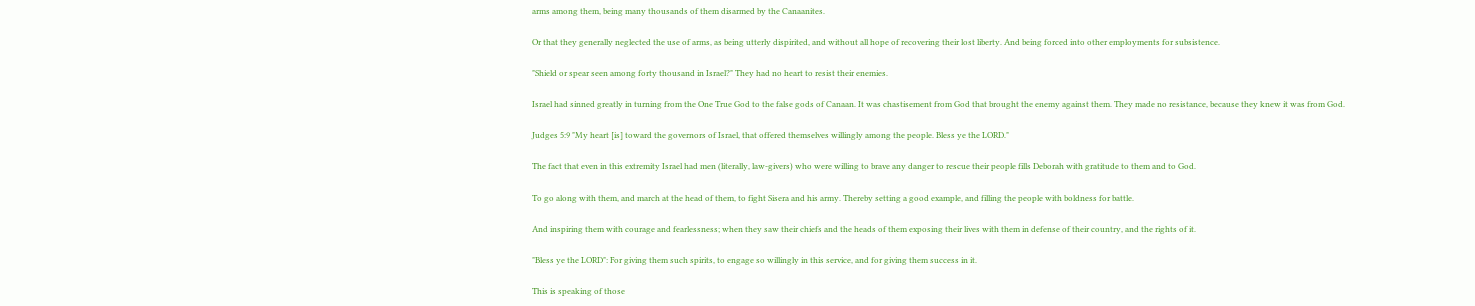arms among them, being many thousands of them disarmed by the Canaanites.

Or that they generally neglected the use of arms, as being utterly dispirited, and without all hope of recovering their lost liberty. And being forced into other employments for subsistence.

"Shield or spear seen among forty thousand in Israel?" They had no heart to resist their enemies.

Israel had sinned greatly in turning from the One True God to the false gods of Canaan. It was chastisement from God that brought the enemy against them. They made no resistance, because they knew it was from God.

Judges 5:9 "My heart [is] toward the governors of Israel, that offered themselves willingly among the people. Bless ye the LORD."

The fact that even in this extremity Israel had men (literally, law-givers) who were willing to brave any danger to rescue their people fills Deborah with gratitude to them and to God.

To go along with them, and march at the head of them, to fight Sisera and his army. Thereby setting a good example, and filling the people with boldness for battle.

And inspiring them with courage and fearlessness; when they saw their chiefs and the heads of them exposing their lives with them in defense of their country, and the rights of it.

"Bless ye the LORD": For giving them such spirits, to engage so willingly in this service, and for giving them success in it.

This is speaking of those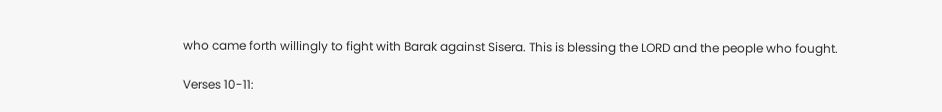who came forth willingly to fight with Barak against Sisera. This is blessing the LORD and the people who fought.

Verses 10-11: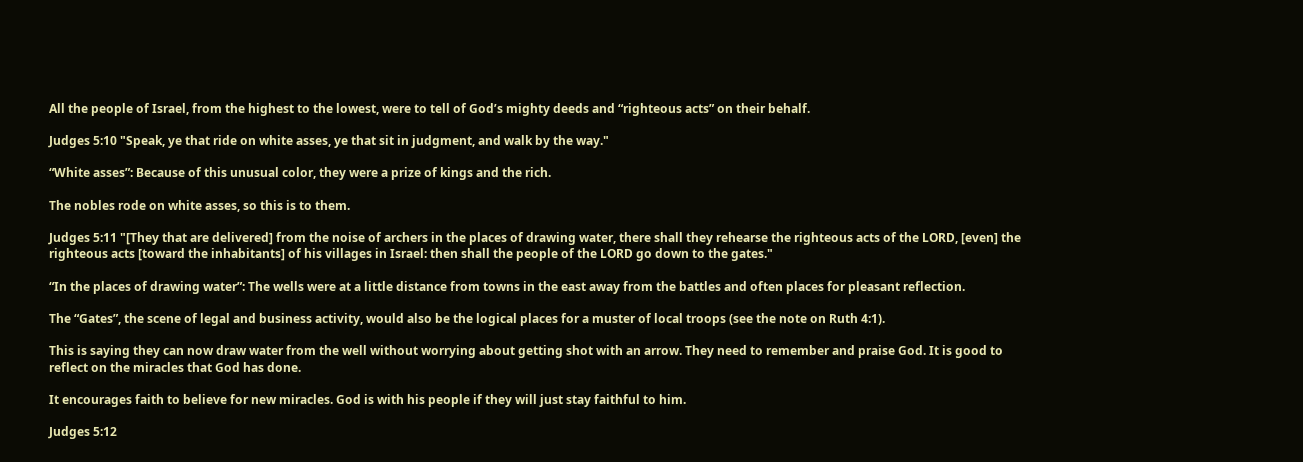All the people of Israel, from the highest to the lowest, were to tell of God’s mighty deeds and “righteous acts” on their behalf.

Judges 5:10 "Speak, ye that ride on white asses, ye that sit in judgment, and walk by the way."

“White asses”: Because of this unusual color, they were a prize of kings and the rich.

The nobles rode on white asses, so this is to them.

Judges 5:11 "[They that are delivered] from the noise of archers in the places of drawing water, there shall they rehearse the righteous acts of the LORD, [even] the righteous acts [toward the inhabitants] of his villages in Israel: then shall the people of the LORD go down to the gates."

“In the places of drawing water”: The wells were at a little distance from towns in the east away from the battles and often places for pleasant reflection.

The “Gates”, the scene of legal and business activity, would also be the logical places for a muster of local troops (see the note on Ruth 4:1).

This is saying they can now draw water from the well without worrying about getting shot with an arrow. They need to remember and praise God. It is good to reflect on the miracles that God has done.

It encourages faith to believe for new miracles. God is with his people if they will just stay faithful to him.

Judges 5:12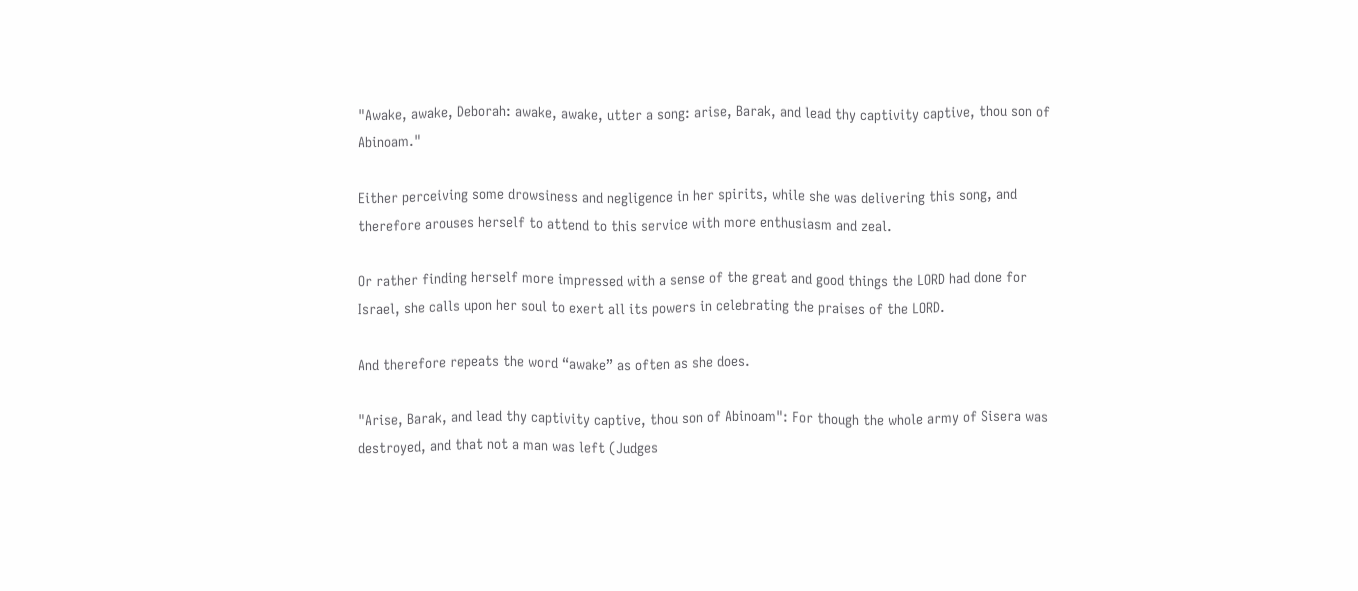"Awake, awake, Deborah: awake, awake, utter a song: arise, Barak, and lead thy captivity captive, thou son of Abinoam."

Either perceiving some drowsiness and negligence in her spirits, while she was delivering this song, and therefore arouses herself to attend to this service with more enthusiasm and zeal.

Or rather finding herself more impressed with a sense of the great and good things the LORD had done for Israel, she calls upon her soul to exert all its powers in celebrating the praises of the LORD.

And therefore repeats the word “awake” as often as she does.

"Arise, Barak, and lead thy captivity captive, thou son of Abinoam": For though the whole army of Sisera was destroyed, and that not a man was left (Judges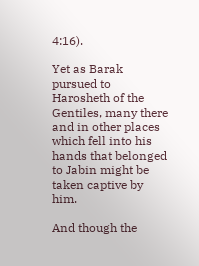4:16).

Yet as Barak pursued to Harosheth of the Gentiles, many there and in other places which fell into his hands that belonged to Jabin might be taken captive by him.

And though the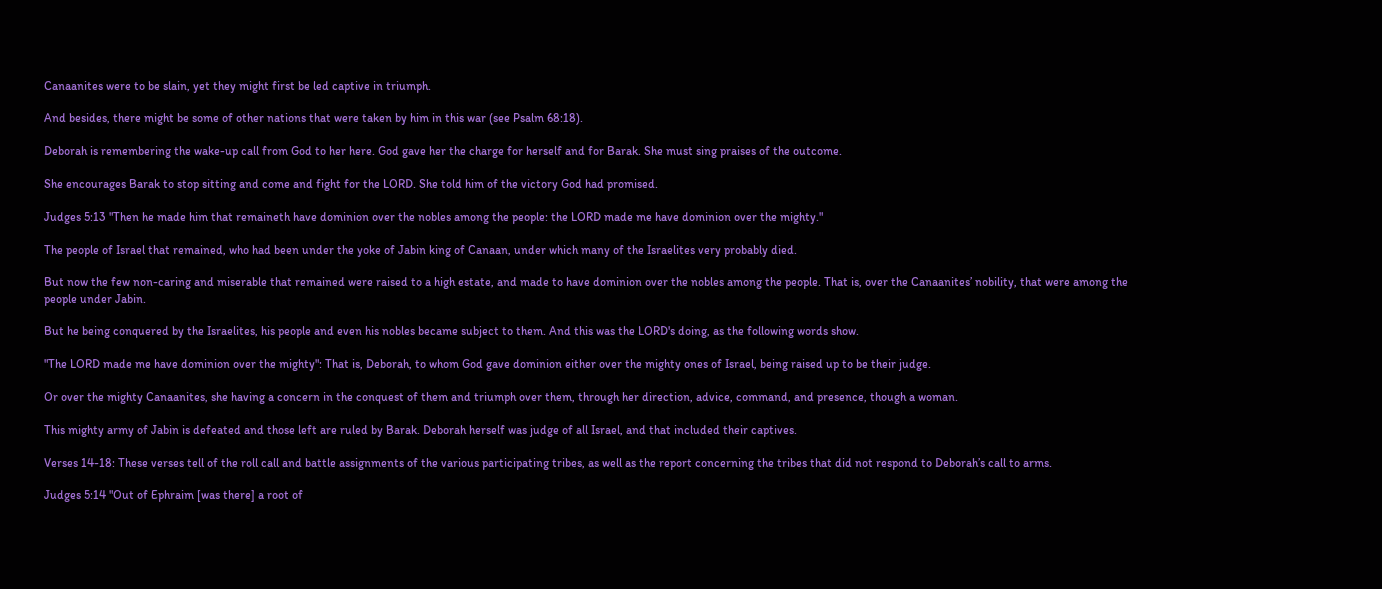Canaanites were to be slain, yet they might first be led captive in triumph.

And besides, there might be some of other nations that were taken by him in this war (see Psalm 68:18).

Deborah is remembering the wake-up call from God to her here. God gave her the charge for herself and for Barak. She must sing praises of the outcome.

She encourages Barak to stop sitting and come and fight for the LORD. She told him of the victory God had promised.

Judges 5:13 "Then he made him that remaineth have dominion over the nobles among the people: the LORD made me have dominion over the mighty."

The people of Israel that remained, who had been under the yoke of Jabin king of Canaan, under which many of the Israelites very probably died.

But now the few non-caring and miserable that remained were raised to a high estate, and made to have dominion over the nobles among the people. That is, over the Canaanites’ nobility, that were among the people under Jabin.

But he being conquered by the Israelites, his people and even his nobles became subject to them. And this was the LORD's doing, as the following words show.

"The LORD made me have dominion over the mighty": That is, Deborah, to whom God gave dominion either over the mighty ones of Israel, being raised up to be their judge.

Or over the mighty Canaanites, she having a concern in the conquest of them and triumph over them, through her direction, advice, command, and presence, though a woman.

This mighty army of Jabin is defeated and those left are ruled by Barak. Deborah herself was judge of all Israel, and that included their captives.

Verses 14-18: These verses tell of the roll call and battle assignments of the various participating tribes, as well as the report concerning the tribes that did not respond to Deborah’s call to arms.

Judges 5:14 "Out of Ephraim [was there] a root of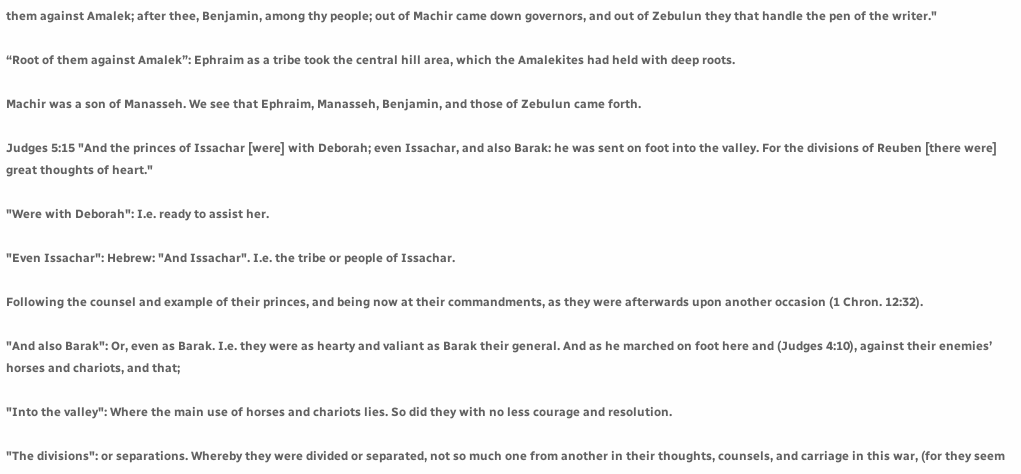them against Amalek; after thee, Benjamin, among thy people; out of Machir came down governors, and out of Zebulun they that handle the pen of the writer."

“Root of them against Amalek”: Ephraim as a tribe took the central hill area, which the Amalekites had held with deep roots.

Machir was a son of Manasseh. We see that Ephraim, Manasseh, Benjamin, and those of Zebulun came forth.

Judges 5:15 "And the princes of Issachar [were] with Deborah; even Issachar, and also Barak: he was sent on foot into the valley. For the divisions of Reuben [there were] great thoughts of heart."

"Were with Deborah": I.e. ready to assist her.

"Even Issachar": Hebrew: "And Issachar". I.e. the tribe or people of Issachar.

Following the counsel and example of their princes, and being now at their commandments, as they were afterwards upon another occasion (1 Chron. 12:32).

"And also Barak": Or, even as Barak. I.e. they were as hearty and valiant as Barak their general. And as he marched on foot here and (Judges 4:10), against their enemies’ horses and chariots, and that;

"Into the valley": Where the main use of horses and chariots lies. So did they with no less courage and resolution.

"The divisions": or separations. Whereby they were divided or separated, not so much one from another in their thoughts, counsels, and carriage in this war, (for they seem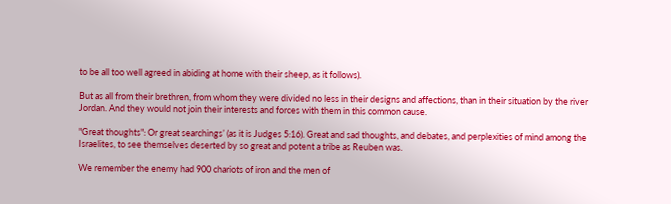to be all too well agreed in abiding at home with their sheep, as it follows).

But as all from their brethren, from whom they were divided no less in their designs and affections, than in their situation by the river Jordan. And they would not join their interests and forces with them in this common cause.

"Great thoughts": Or great searchings’ (as it is Judges 5:16). Great and sad thoughts, and debates, and perplexities of mind among the Israelites, to see themselves deserted by so great and potent a tribe as Reuben was.

We remember the enemy had 900 chariots of iron and the men of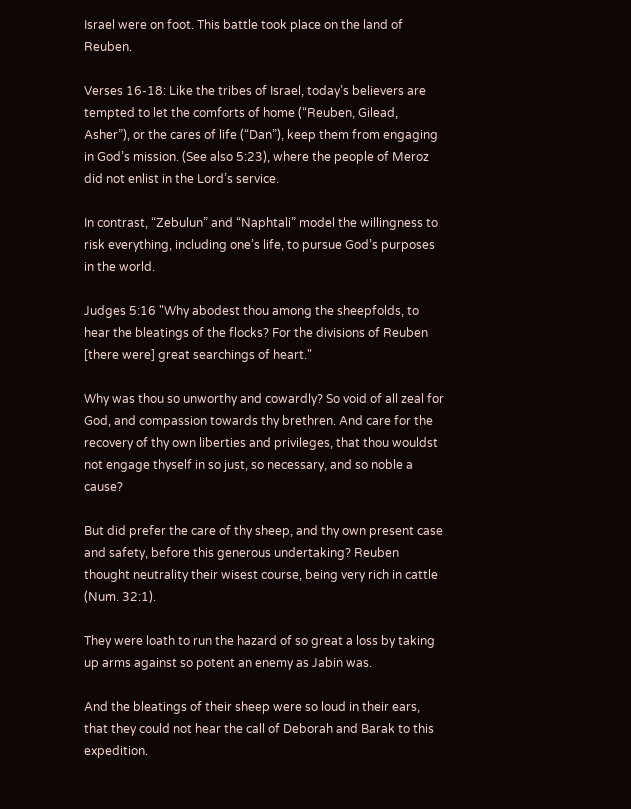Israel were on foot. This battle took place on the land of Reuben.

Verses 16-18: Like the tribes of Israel, today’s believers are tempted to let the comforts of home (“Reuben, Gilead, Asher”), or the cares of life (“Dan”), keep them from engaging in God’s mission. (See also 5:23), where the people of Meroz did not enlist in the Lord’s service.

In contrast, “Zebulun” and “Naphtali” model the willingness to risk everything, including one’s life, to pursue God’s purposes in the world.

Judges 5:16 "Why abodest thou among the sheepfolds, to hear the bleatings of the flocks? For the divisions of Reuben [there were] great searchings of heart."

Why was thou so unworthy and cowardly? So void of all zeal for God, and compassion towards thy brethren. And care for the recovery of thy own liberties and privileges, that thou wouldst not engage thyself in so just, so necessary, and so noble a cause?

But did prefer the care of thy sheep, and thy own present case and safety, before this generous undertaking? Reuben thought neutrality their wisest course, being very rich in cattle (Num. 32:1).

They were loath to run the hazard of so great a loss by taking up arms against so potent an enemy as Jabin was.

And the bleatings of their sheep were so loud in their ears, that they could not hear the call of Deborah and Barak to this expedition.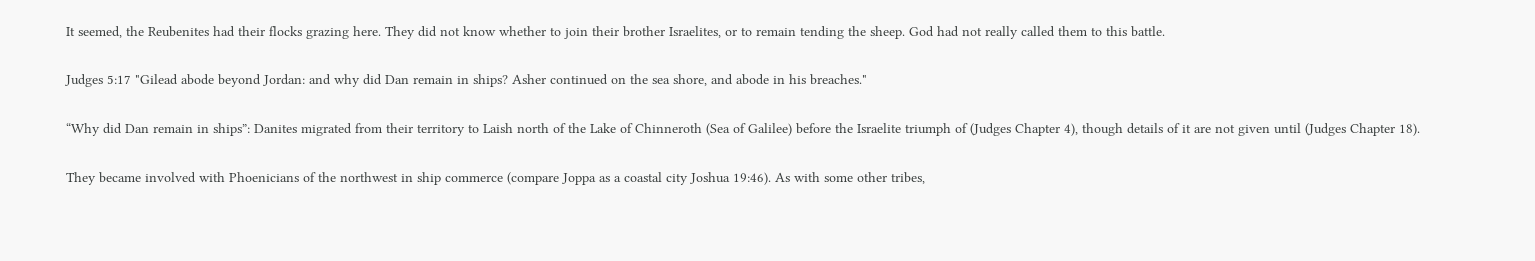It seemed, the Reubenites had their flocks grazing here. They did not know whether to join their brother Israelites, or to remain tending the sheep. God had not really called them to this battle.

Judges 5:17 "Gilead abode beyond Jordan: and why did Dan remain in ships? Asher continued on the sea shore, and abode in his breaches."

“Why did Dan remain in ships”: Danites migrated from their territory to Laish north of the Lake of Chinneroth (Sea of Galilee) before the Israelite triumph of (Judges Chapter 4), though details of it are not given until (Judges Chapter 18).

They became involved with Phoenicians of the northwest in ship commerce (compare Joppa as a coastal city Joshua 19:46). As with some other tribes,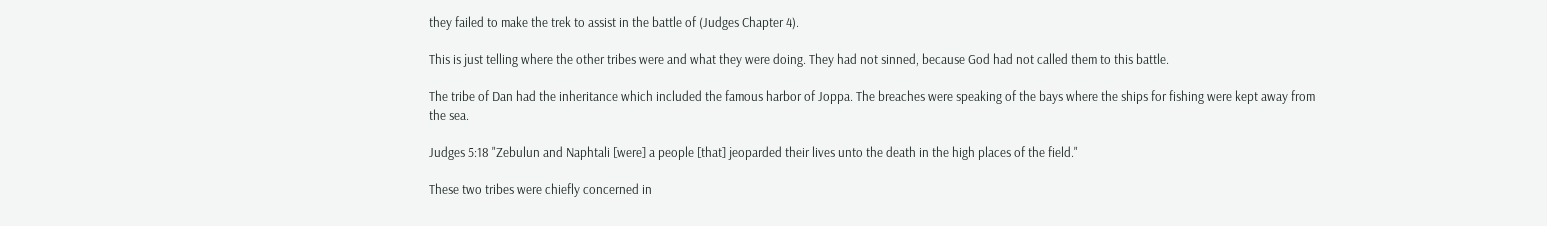they failed to make the trek to assist in the battle of (Judges Chapter 4).

This is just telling where the other tribes were and what they were doing. They had not sinned, because God had not called them to this battle.

The tribe of Dan had the inheritance which included the famous harbor of Joppa. The breaches were speaking of the bays where the ships for fishing were kept away from the sea.

Judges 5:18 "Zebulun and Naphtali [were] a people [that] jeoparded their lives unto the death in the high places of the field."

These two tribes were chiefly concerned in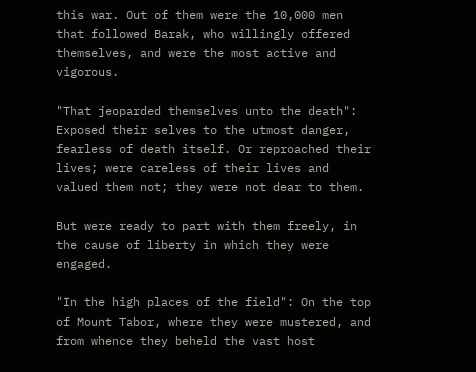this war. Out of them were the 10,000 men that followed Barak, who willingly offered themselves, and were the most active and vigorous.

"That jeoparded themselves unto the death": Exposed their selves to the utmost danger, fearless of death itself. Or reproached their lives; were careless of their lives and valued them not; they were not dear to them.

But were ready to part with them freely, in the cause of liberty in which they were engaged.

"In the high places of the field": On the top of Mount Tabor, where they were mustered, and from whence they beheld the vast host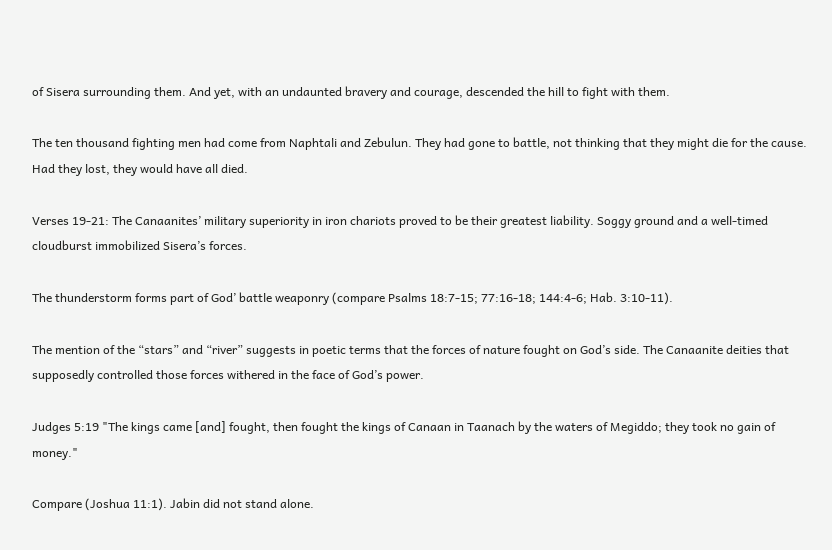of Sisera surrounding them. And yet, with an undaunted bravery and courage, descended the hill to fight with them.

The ten thousand fighting men had come from Naphtali and Zebulun. They had gone to battle, not thinking that they might die for the cause. Had they lost, they would have all died.

Verses 19-21: The Canaanites’ military superiority in iron chariots proved to be their greatest liability. Soggy ground and a well-timed cloudburst immobilized Sisera’s forces.

The thunderstorm forms part of God’ battle weaponry (compare Psalms 18:7-15; 77:16-18; 144:4-6; Hab. 3:10-11).

The mention of the “stars” and “river” suggests in poetic terms that the forces of nature fought on God’s side. The Canaanite deities that supposedly controlled those forces withered in the face of God’s power.

Judges 5:19 "The kings came [and] fought, then fought the kings of Canaan in Taanach by the waters of Megiddo; they took no gain of money."

Compare (Joshua 11:1). Jabin did not stand alone.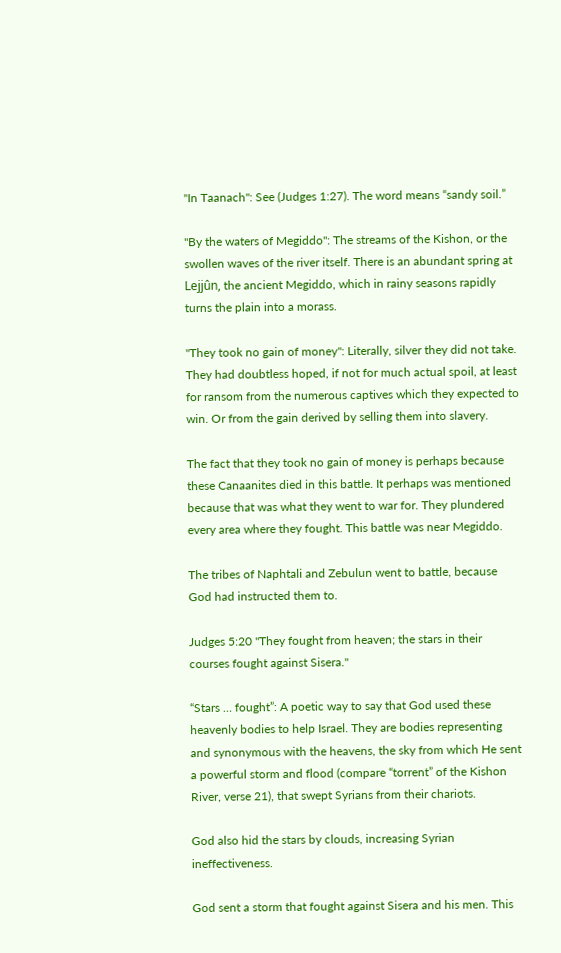"In Taanach": See (Judges 1:27). The word means “sandy soil.”

"By the waters of Megiddo": The streams of the Kishon, or the swollen waves of the river itself. There is an abundant spring at Lejjûn, the ancient Megiddo, which in rainy seasons rapidly turns the plain into a morass.

"They took no gain of money": Literally, silver they did not take. They had doubtless hoped, if not for much actual spoil, at least for ransom from the numerous captives which they expected to win. Or from the gain derived by selling them into slavery.

The fact that they took no gain of money is perhaps because these Canaanites died in this battle. It perhaps was mentioned because that was what they went to war for. They plundered every area where they fought. This battle was near Megiddo.

The tribes of Naphtali and Zebulun went to battle, because God had instructed them to.

Judges 5:20 "They fought from heaven; the stars in their courses fought against Sisera."

“Stars … fought”: A poetic way to say that God used these heavenly bodies to help Israel. They are bodies representing and synonymous with the heavens, the sky from which He sent a powerful storm and flood (compare “torrent” of the Kishon River, verse 21), that swept Syrians from their chariots.

God also hid the stars by clouds, increasing Syrian ineffectiveness.

God sent a storm that fought against Sisera and his men. This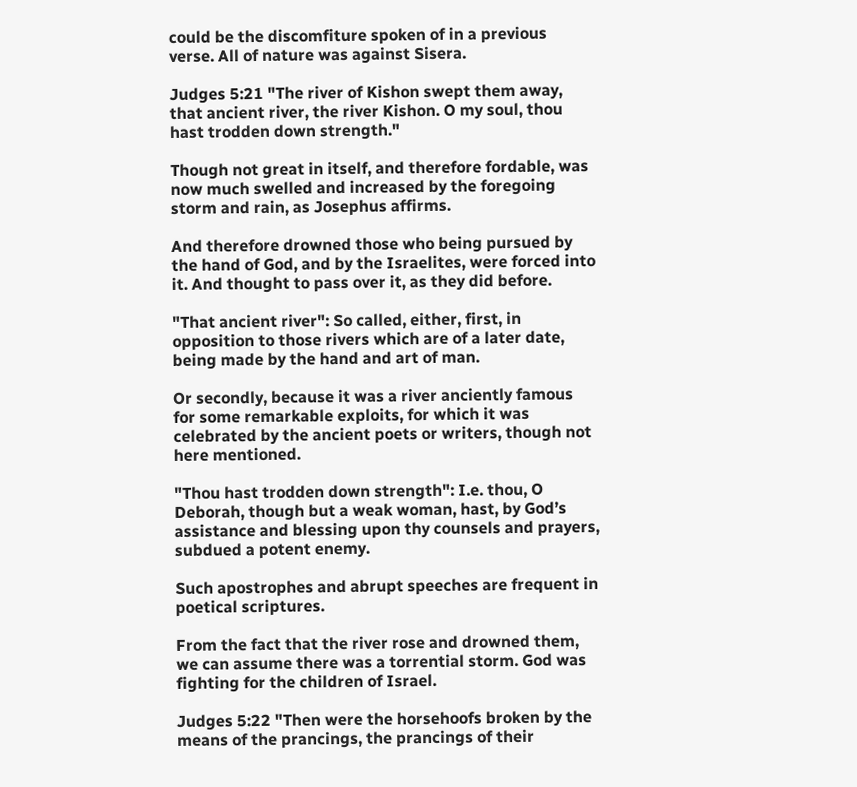could be the discomfiture spoken of in a previous verse. All of nature was against Sisera.

Judges 5:21 "The river of Kishon swept them away, that ancient river, the river Kishon. O my soul, thou hast trodden down strength."

Though not great in itself, and therefore fordable, was now much swelled and increased by the foregoing storm and rain, as Josephus affirms.

And therefore drowned those who being pursued by the hand of God, and by the Israelites, were forced into it. And thought to pass over it, as they did before.

"That ancient river": So called, either, first, in opposition to those rivers which are of a later date, being made by the hand and art of man.

Or secondly, because it was a river anciently famous for some remarkable exploits, for which it was celebrated by the ancient poets or writers, though not here mentioned.

"Thou hast trodden down strength": I.e. thou, O Deborah, though but a weak woman, hast, by God’s assistance and blessing upon thy counsels and prayers, subdued a potent enemy.

Such apostrophes and abrupt speeches are frequent in poetical scriptures.

From the fact that the river rose and drowned them, we can assume there was a torrential storm. God was fighting for the children of Israel.

Judges 5:22 "Then were the horsehoofs broken by the means of the prancings, the prancings of their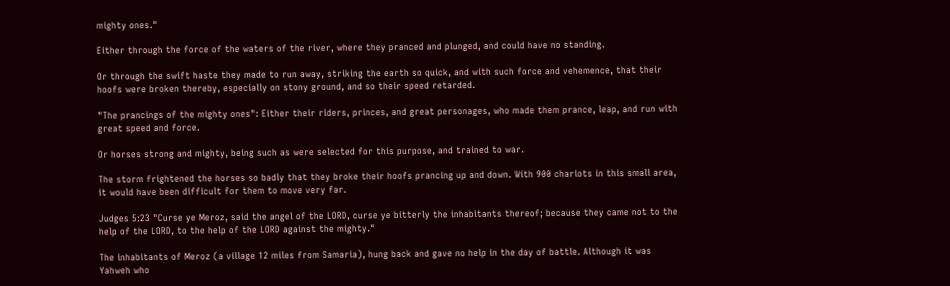mighty ones."

Either through the force of the waters of the river, where they pranced and plunged, and could have no standing.

Or through the swift haste they made to run away, striking the earth so quick, and with such force and vehemence, that their hoofs were broken thereby, especially on stony ground, and so their speed retarded.

"The prancings of the mighty ones": Either their riders, princes, and great personages, who made them prance, leap, and run with great speed and force.

Or horses strong and mighty, being such as were selected for this purpose, and trained to war.

The storm frightened the horses so badly that they broke their hoofs prancing up and down. With 900 chariots in this small area, it would have been difficult for them to move very far.

Judges 5:23 "Curse ye Meroz, said the angel of the LORD, curse ye bitterly the inhabitants thereof; because they came not to the help of the LORD, to the help of the LORD against the mighty."

The inhabitants of Meroz (a village 12 miles from Samaria), hung back and gave no help in the day of battle. Although it was Yahweh who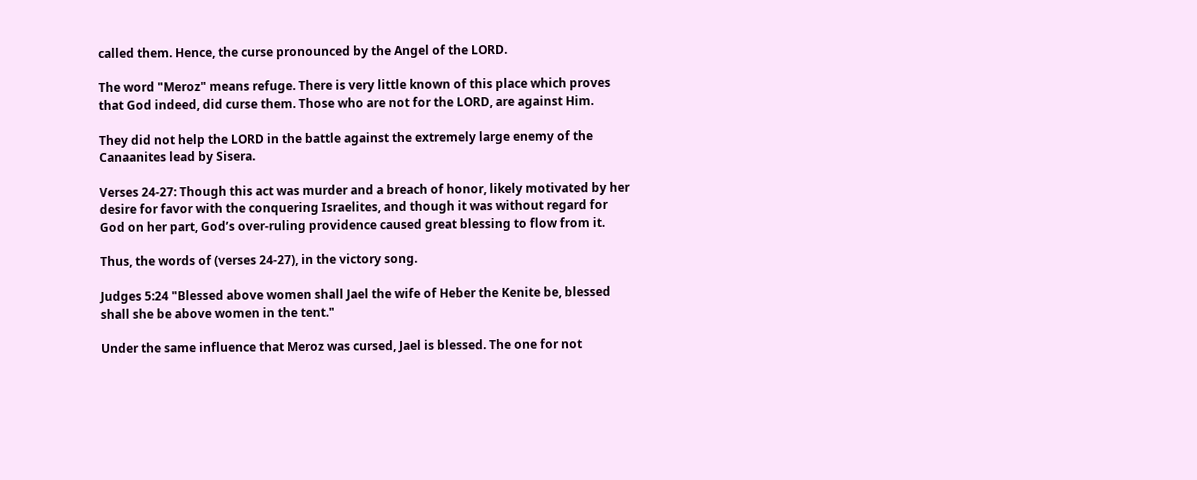called them. Hence, the curse pronounced by the Angel of the LORD.

The word "Meroz" means refuge. There is very little known of this place which proves that God indeed, did curse them. Those who are not for the LORD, are against Him.

They did not help the LORD in the battle against the extremely large enemy of the Canaanites lead by Sisera.

Verses 24-27: Though this act was murder and a breach of honor, likely motivated by her desire for favor with the conquering Israelites, and though it was without regard for God on her part, God’s over-ruling providence caused great blessing to flow from it.

Thus, the words of (verses 24-27), in the victory song.

Judges 5:24 "Blessed above women shall Jael the wife of Heber the Kenite be, blessed shall she be above women in the tent."

Under the same influence that Meroz was cursed, Jael is blessed. The one for not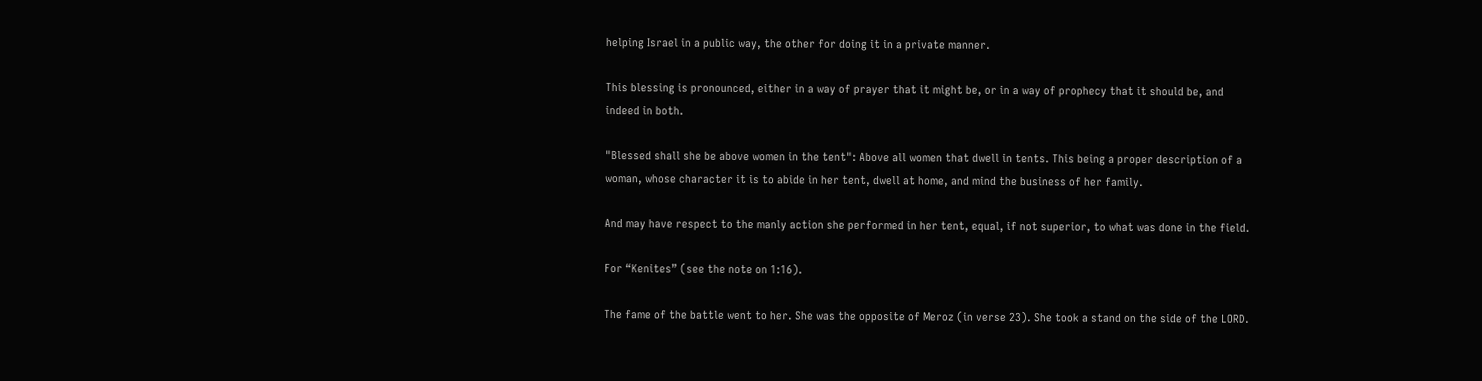helping Israel in a public way, the other for doing it in a private manner.

This blessing is pronounced, either in a way of prayer that it might be, or in a way of prophecy that it should be, and indeed in both.

"Blessed shall she be above women in the tent": Above all women that dwell in tents. This being a proper description of a woman, whose character it is to abide in her tent, dwell at home, and mind the business of her family.

And may have respect to the manly action she performed in her tent, equal, if not superior, to what was done in the field.

For “Kenites” (see the note on 1:16).

The fame of the battle went to her. She was the opposite of Meroz (in verse 23). She took a stand on the side of the LORD.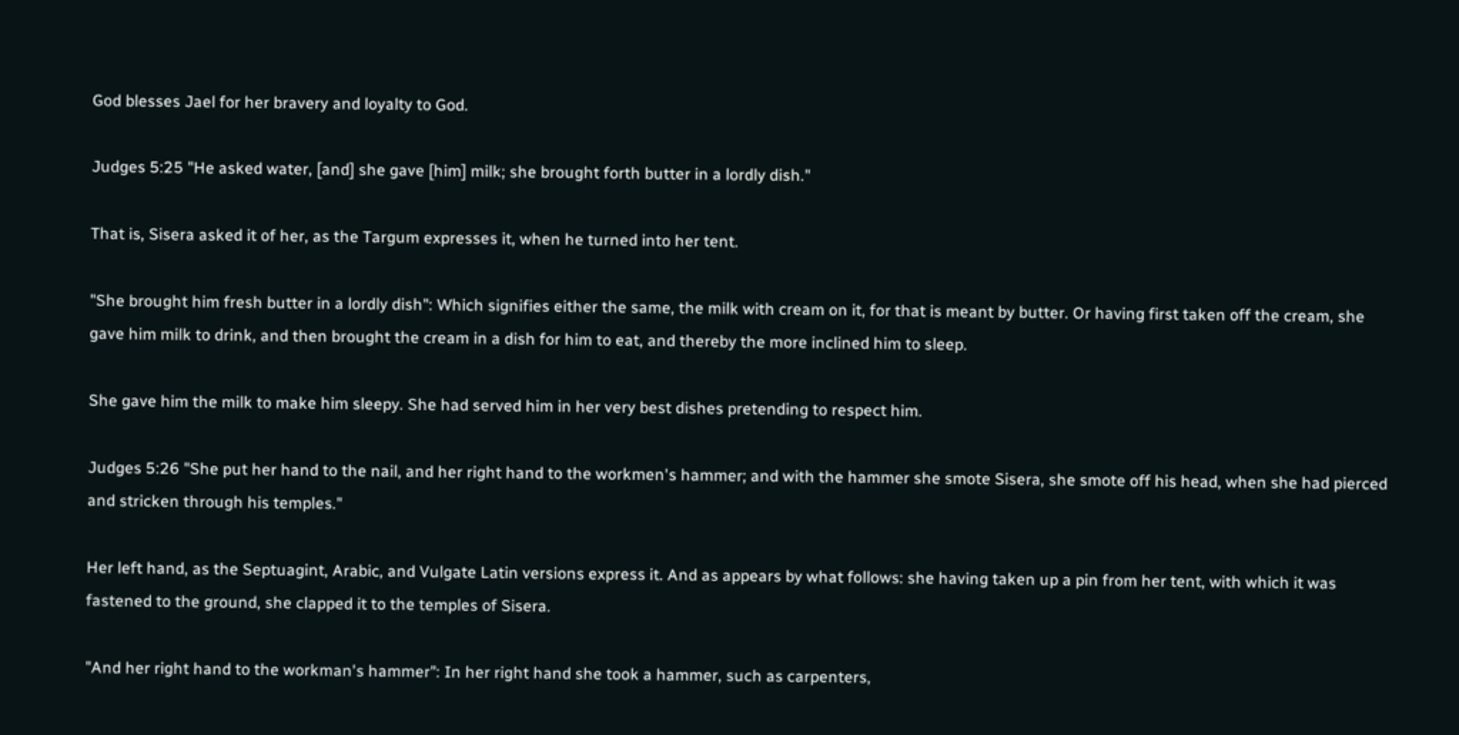God blesses Jael for her bravery and loyalty to God.

Judges 5:25 "He asked water, [and] she gave [him] milk; she brought forth butter in a lordly dish."

That is, Sisera asked it of her, as the Targum expresses it, when he turned into her tent.

"She brought him fresh butter in a lordly dish": Which signifies either the same, the milk with cream on it, for that is meant by butter. Or having first taken off the cream, she gave him milk to drink, and then brought the cream in a dish for him to eat, and thereby the more inclined him to sleep.

She gave him the milk to make him sleepy. She had served him in her very best dishes pretending to respect him.

Judges 5:26 "She put her hand to the nail, and her right hand to the workmen's hammer; and with the hammer she smote Sisera, she smote off his head, when she had pierced and stricken through his temples."

Her left hand, as the Septuagint, Arabic, and Vulgate Latin versions express it. And as appears by what follows: she having taken up a pin from her tent, with which it was fastened to the ground, she clapped it to the temples of Sisera.

"And her right hand to the workman's hammer": In her right hand she took a hammer, such as carpenters,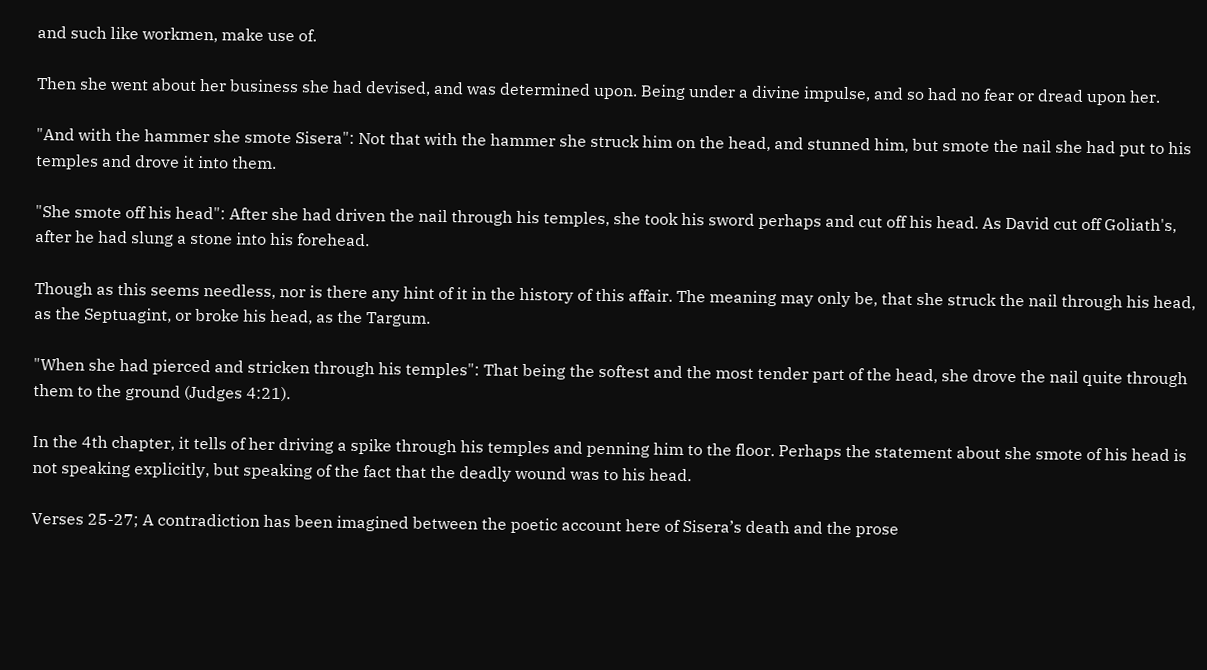and such like workmen, make use of.

Then she went about her business she had devised, and was determined upon. Being under a divine impulse, and so had no fear or dread upon her.

"And with the hammer she smote Sisera": Not that with the hammer she struck him on the head, and stunned him, but smote the nail she had put to his temples and drove it into them.

"She smote off his head": After she had driven the nail through his temples, she took his sword perhaps and cut off his head. As David cut off Goliath's, after he had slung a stone into his forehead.

Though as this seems needless, nor is there any hint of it in the history of this affair. The meaning may only be, that she struck the nail through his head, as the Septuagint, or broke his head, as the Targum.

"When she had pierced and stricken through his temples": That being the softest and the most tender part of the head, she drove the nail quite through them to the ground (Judges 4:21).

In the 4th chapter, it tells of her driving a spike through his temples and penning him to the floor. Perhaps the statement about she smote of his head is not speaking explicitly, but speaking of the fact that the deadly wound was to his head.

Verses 25-27; A contradiction has been imagined between the poetic account here of Sisera’s death and the prose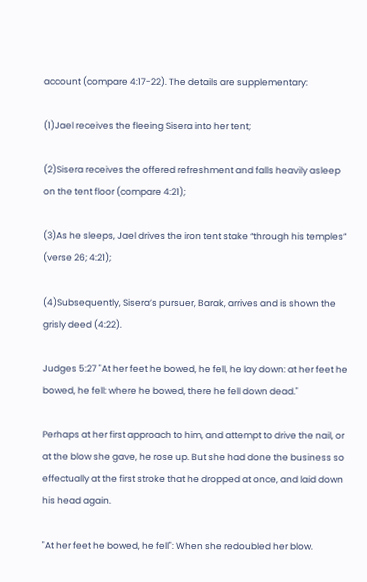account (compare 4:17-22). The details are supplementary:

(1)Jael receives the fleeing Sisera into her tent;

(2)Sisera receives the offered refreshment and falls heavily asleep on the tent floor (compare 4:21);

(3)As he sleeps, Jael drives the iron tent stake “through his temples” (verse 26; 4:21);

(4)Subsequently, Sisera’s pursuer, Barak, arrives and is shown the grisly deed (4:22).

Judges 5:27 "At her feet he bowed, he fell, he lay down: at her feet he bowed, he fell: where he bowed, there he fell down dead."

Perhaps at her first approach to him, and attempt to drive the nail, or at the blow she gave, he rose up. But she had done the business so effectually at the first stroke that he dropped at once, and laid down his head again.

"At her feet he bowed, he fell": When she redoubled her blow.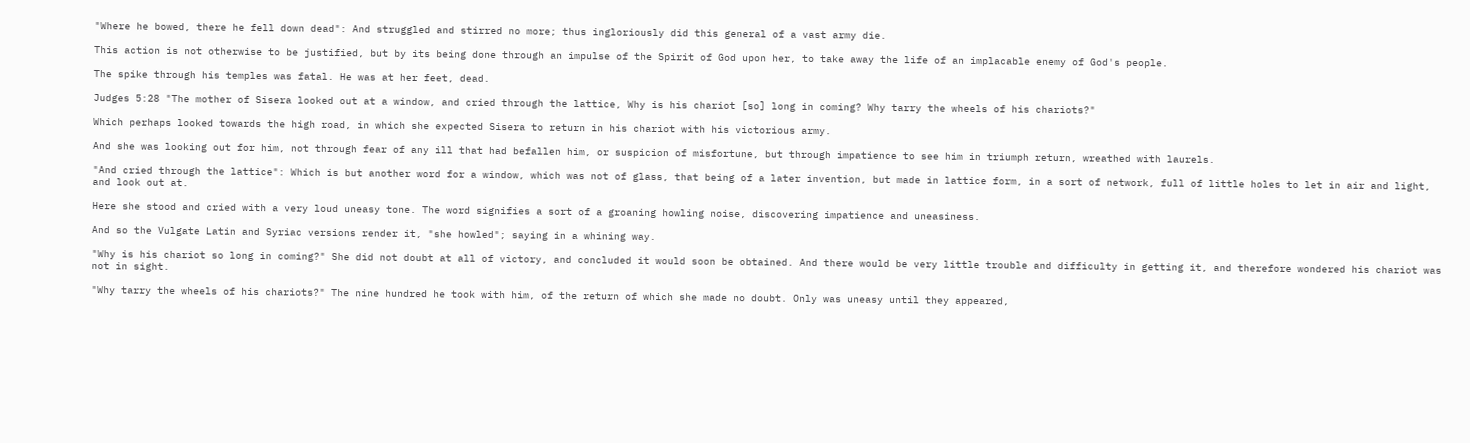"Where he bowed, there he fell down dead": And struggled and stirred no more; thus ingloriously did this general of a vast army die.

This action is not otherwise to be justified, but by its being done through an impulse of the Spirit of God upon her, to take away the life of an implacable enemy of God's people.

The spike through his temples was fatal. He was at her feet, dead.

Judges 5:28 "The mother of Sisera looked out at a window, and cried through the lattice, Why is his chariot [so] long in coming? Why tarry the wheels of his chariots?"

Which perhaps looked towards the high road, in which she expected Sisera to return in his chariot with his victorious army.

And she was looking out for him, not through fear of any ill that had befallen him, or suspicion of misfortune, but through impatience to see him in triumph return, wreathed with laurels.

"And cried through the lattice": Which is but another word for a window, which was not of glass, that being of a later invention, but made in lattice form, in a sort of network, full of little holes to let in air and light, and look out at.

Here she stood and cried with a very loud uneasy tone. The word signifies a sort of a groaning howling noise, discovering impatience and uneasiness.

And so the Vulgate Latin and Syriac versions render it, "she howled"; saying in a whining way.

"Why is his chariot so long in coming?" She did not doubt at all of victory, and concluded it would soon be obtained. And there would be very little trouble and difficulty in getting it, and therefore wondered his chariot was not in sight.

"Why tarry the wheels of his chariots?" The nine hundred he took with him, of the return of which she made no doubt. Only was uneasy until they appeared,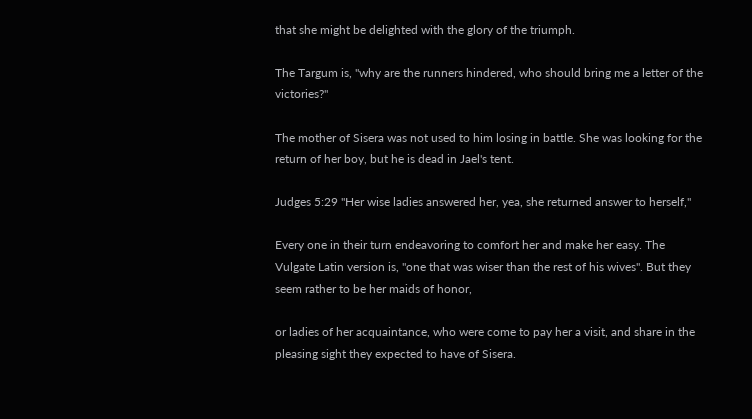that she might be delighted with the glory of the triumph.

The Targum is, "why are the runners hindered, who should bring me a letter of the victories?''

The mother of Sisera was not used to him losing in battle. She was looking for the return of her boy, but he is dead in Jael's tent.

Judges 5:29 "Her wise ladies answered her, yea, she returned answer to herself,"

Every one in their turn endeavoring to comfort her and make her easy. The Vulgate Latin version is, "one that was wiser than the rest of his wives''. But they seem rather to be her maids of honor,

or ladies of her acquaintance, who were come to pay her a visit, and share in the pleasing sight they expected to have of Sisera.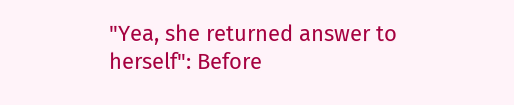"Yea, she returned answer to herself": Before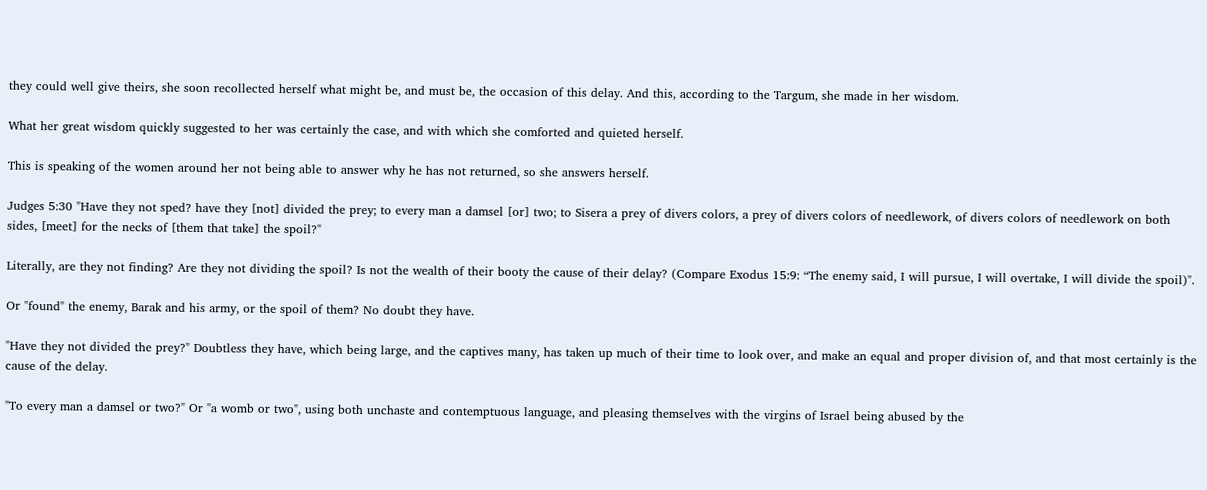they could well give theirs, she soon recollected herself what might be, and must be, the occasion of this delay. And this, according to the Targum, she made in her wisdom.

What her great wisdom quickly suggested to her was certainly the case, and with which she comforted and quieted herself.

This is speaking of the women around her not being able to answer why he has not returned, so she answers herself.

Judges 5:30 "Have they not sped? have they [not] divided the prey; to every man a damsel [or] two; to Sisera a prey of divers colors, a prey of divers colors of needlework, of divers colors of needlework on both sides, [meet] for the necks of [them that take] the spoil?"

Literally, are they not finding? Are they not dividing the spoil? Is not the wealth of their booty the cause of their delay? (Compare Exodus 15:9: “The enemy said, I will pursue, I will overtake, I will divide the spoil)".

Or "found" the enemy, Barak and his army, or the spoil of them? No doubt they have.

"Have they not divided the prey?" Doubtless they have, which being large, and the captives many, has taken up much of their time to look over, and make an equal and proper division of, and that most certainly is the cause of the delay.

"To every man a damsel or two?" Or "a womb or two", using both unchaste and contemptuous language, and pleasing themselves with the virgins of Israel being abused by the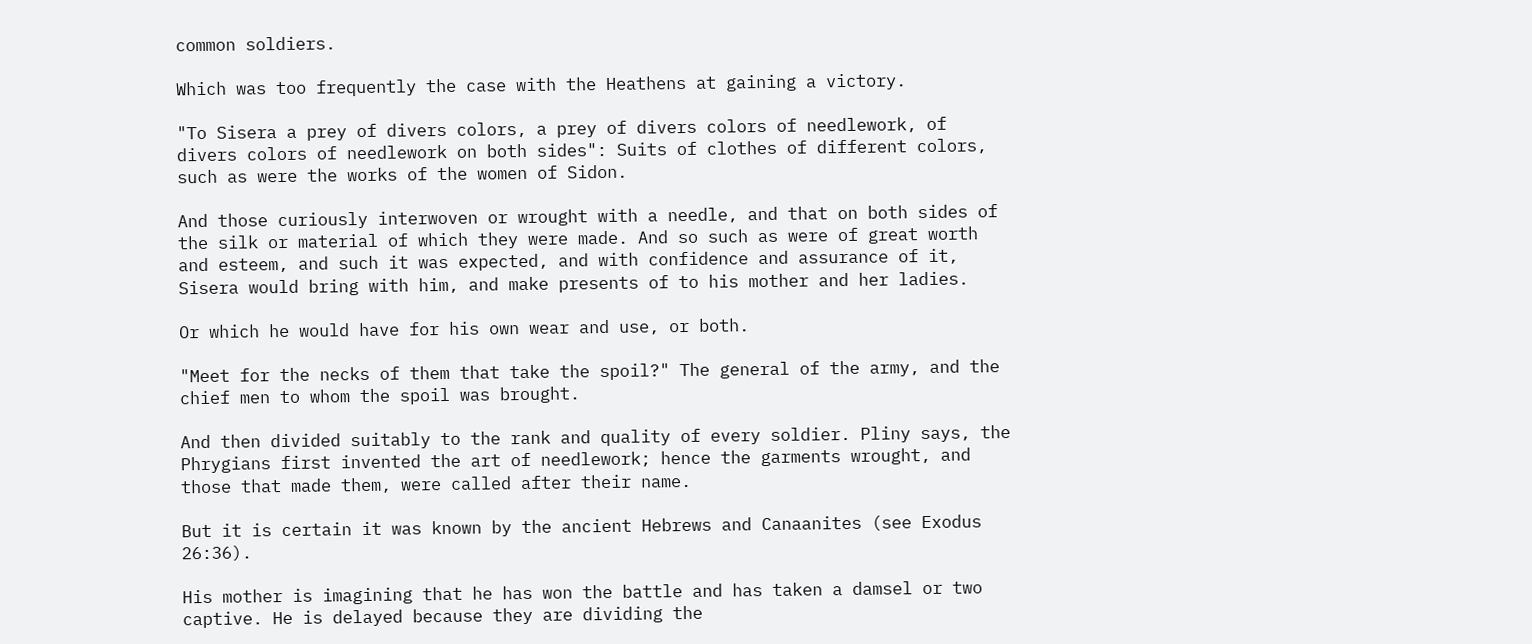common soldiers.

Which was too frequently the case with the Heathens at gaining a victory.

"To Sisera a prey of divers colors, a prey of divers colors of needlework, of divers colors of needlework on both sides": Suits of clothes of different colors, such as were the works of the women of Sidon.

And those curiously interwoven or wrought with a needle, and that on both sides of the silk or material of which they were made. And so such as were of great worth and esteem, and such it was expected, and with confidence and assurance of it, Sisera would bring with him, and make presents of to his mother and her ladies.

Or which he would have for his own wear and use, or both.

"Meet for the necks of them that take the spoil?" The general of the army, and the chief men to whom the spoil was brought.

And then divided suitably to the rank and quality of every soldier. Pliny says, the Phrygians first invented the art of needlework; hence the garments wrought, and those that made them, were called after their name.

But it is certain it was known by the ancient Hebrews and Canaanites (see Exodus 26:36).

His mother is imagining that he has won the battle and has taken a damsel or two captive. He is delayed because they are dividing the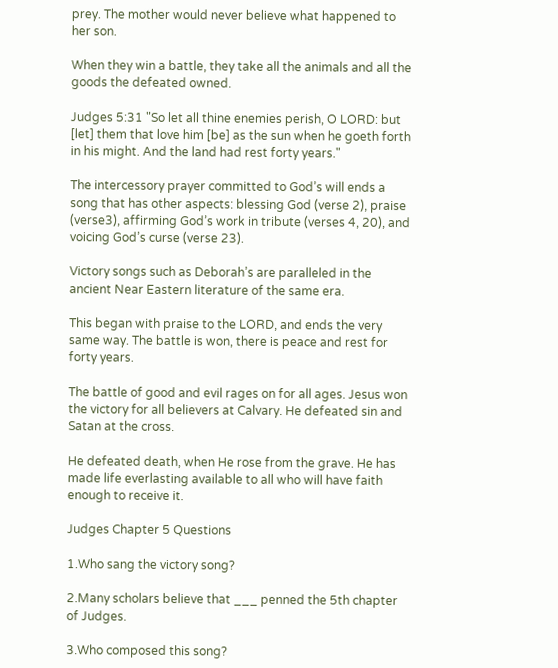prey. The mother would never believe what happened to her son.

When they win a battle, they take all the animals and all the goods the defeated owned.

Judges 5:31 "So let all thine enemies perish, O LORD: but [let] them that love him [be] as the sun when he goeth forth in his might. And the land had rest forty years."

The intercessory prayer committed to God’s will ends a song that has other aspects: blessing God (verse 2), praise (verse3), affirming God’s work in tribute (verses 4, 20), and voicing God’s curse (verse 23).

Victory songs such as Deborah’s are paralleled in the ancient Near Eastern literature of the same era.

This began with praise to the LORD, and ends the very same way. The battle is won, there is peace and rest for forty years.

The battle of good and evil rages on for all ages. Jesus won the victory for all believers at Calvary. He defeated sin and Satan at the cross.

He defeated death, when He rose from the grave. He has made life everlasting available to all who will have faith enough to receive it.

Judges Chapter 5 Questions

1.Who sang the victory song?

2.Many scholars believe that ___ penned the 5th chapter of Judges.

3.Who composed this song?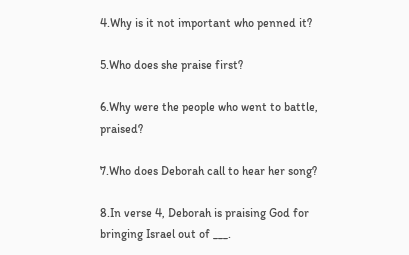4.Why is it not important who penned it?

5.Who does she praise first?

6.Why were the people who went to battle, praised?

7.Who does Deborah call to hear her song?

8.In verse 4, Deborah is praising God for bringing Israel out of ___.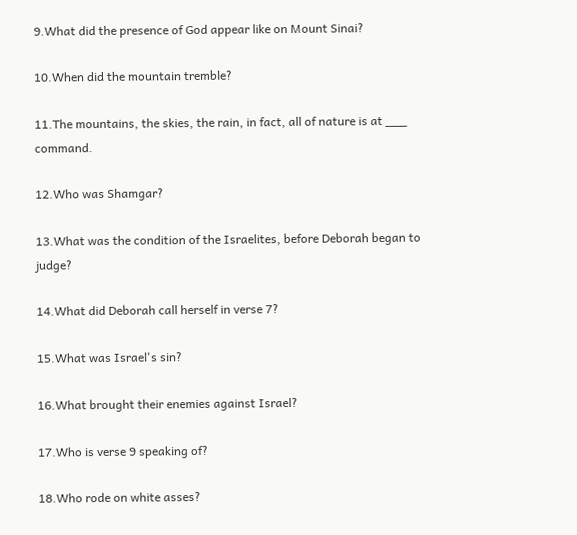9.What did the presence of God appear like on Mount Sinai?

10.When did the mountain tremble?

11.The mountains, the skies, the rain, in fact, all of nature is at ___ command.

12.Who was Shamgar?

13.What was the condition of the Israelites, before Deborah began to judge?

14.What did Deborah call herself in verse 7?

15.What was Israel's sin?

16.What brought their enemies against Israel?

17.Who is verse 9 speaking of?

18.Who rode on white asses?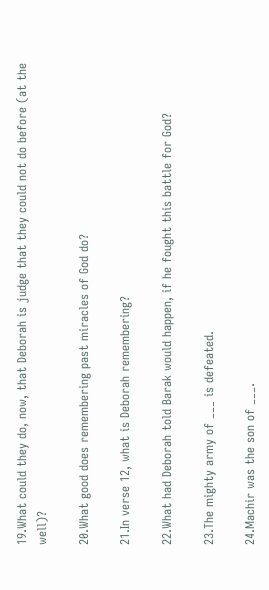19.What could they do, now, that Deborah is judge that they could not do before (at the well)?

20.What good does remembering past miracles of God do?

21.In verse 12, what is Deborah remembering?

22.What had Deborah told Barak would happen, if he fought this battle for God?

23.The mighty army of ___ is defeated.

24.Machir was the son of ___.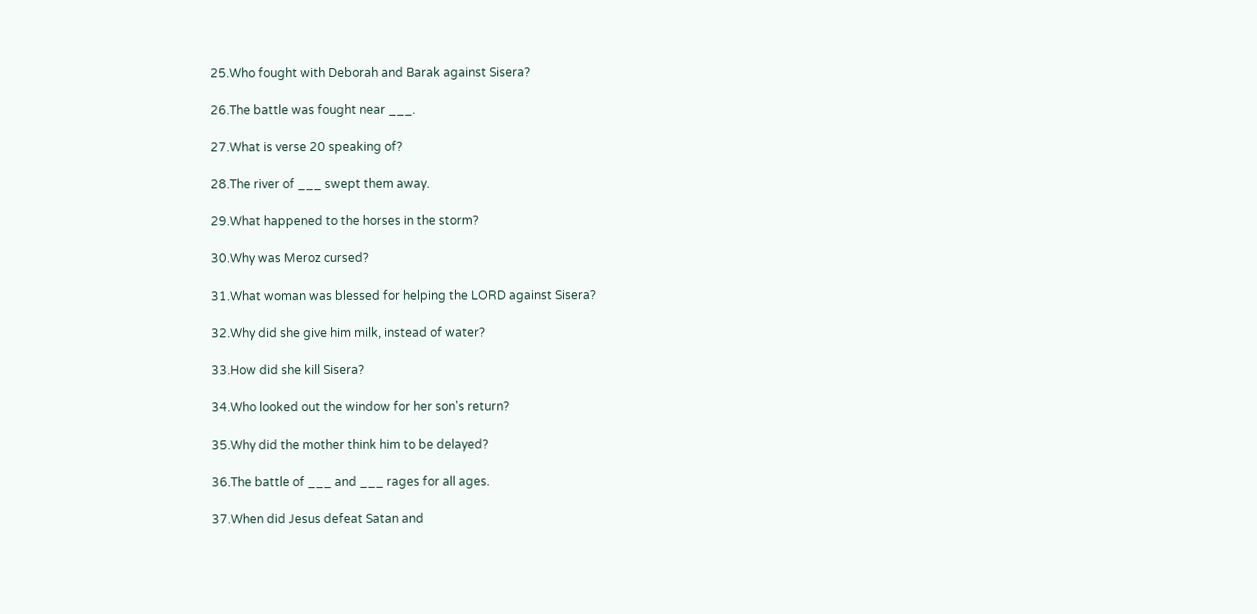25.Who fought with Deborah and Barak against Sisera?

26.The battle was fought near ___.

27.What is verse 20 speaking of?

28.The river of ___ swept them away.

29.What happened to the horses in the storm?

30.Why was Meroz cursed?

31.What woman was blessed for helping the LORD against Sisera?

32.Why did she give him milk, instead of water?

33.How did she kill Sisera?

34.Who looked out the window for her son's return?

35.Why did the mother think him to be delayed?

36.The battle of ___ and ___ rages for all ages.

37.When did Jesus defeat Satan and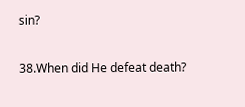sin?

38.When did He defeat death?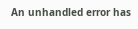An unhandled error has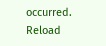occurred. Reload